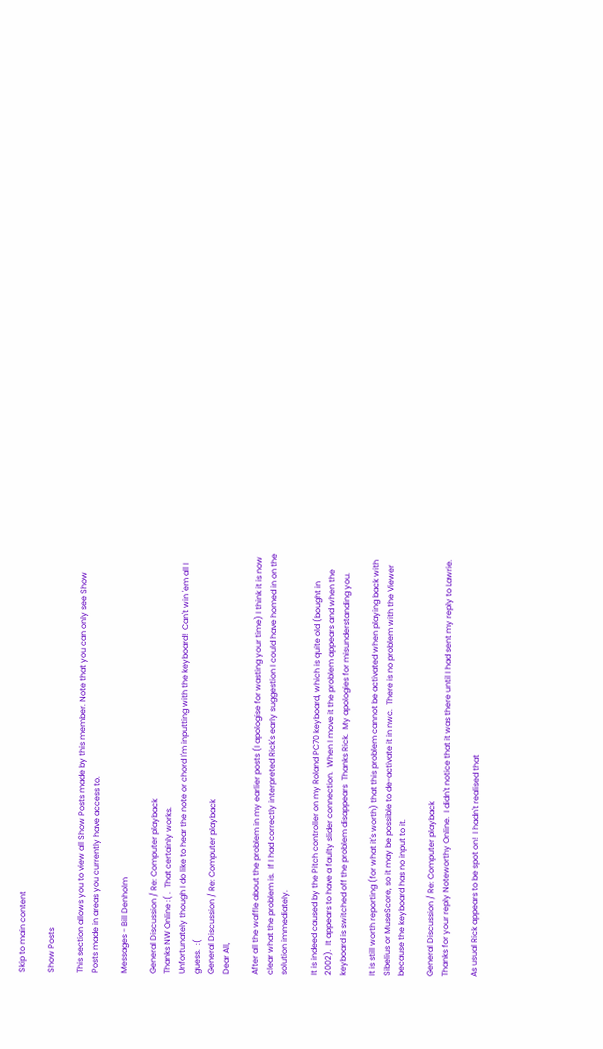Skip to main content

Show Posts

This section allows you to view all Show Posts made by this member. Note that you can only see Show Posts made in areas you currently have access to.

Messages - Bill Denholm

General Discussion / Re: Computer playback
Thanks NW Online :( .  That certainly works.
Unfortunately though I do like to hear the note or chord I'm inputting with the keyboard!  Can't win 'em all I guess.  :(
General Discussion / Re: Computer playback
Dear All,

After all the waffle about the problem in my earlier posts (I apologise for wasting your time) I think it is now clear what the problem is.  If I had correctly interpreted Rick's early suggestion I could have homed in on the solution immediately.

It is indeed caused by the Pitch controller on my Roland PC70 keyboard, which is quite old (bought in 2002).  It appears to have a faulty slider connection.  When I move it the problem appears and when the keyboard is switched off the problem disappears  Thanks Rick.  My apologies for misunderstanding you.

It is still worth reporting (for what it's worth) that this problem cannot be activated when playing back with Sibelius or MuseScore, so it may be possible to de-activate it in nwc.  There is no problem with the Viewer because the keyboard has no input to it.

General Discussion / Re: Computer playback
Thanks for your reply Noteworthy Online.  I didn't notice that it was there until I had sent my reply to Lawrie.

As usual Rick appears to be spot on!  I hadn't realised that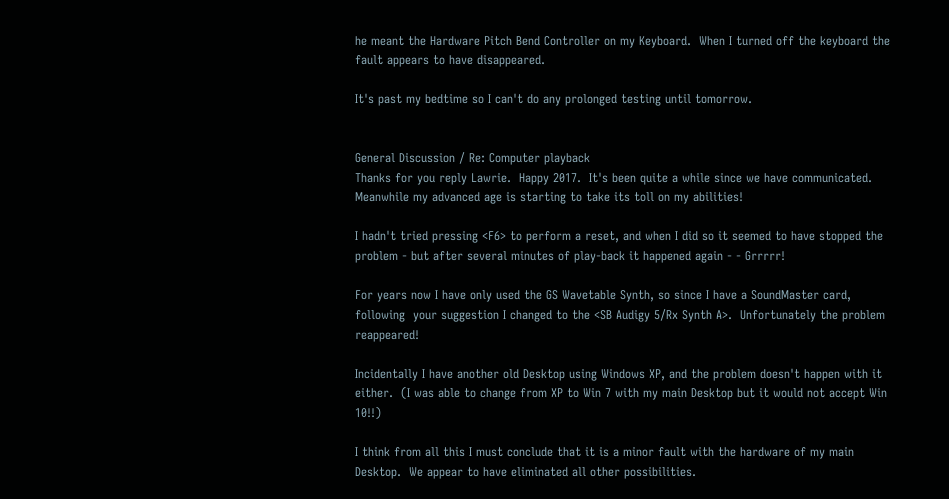he meant the Hardware Pitch Bend Controller on my Keyboard.  When I turned off the keyboard the fault appears to have disappeared.

It's past my bedtime so I can't do any prolonged testing until tomorrow.


General Discussion / Re: Computer playback
Thanks for you reply Lawrie.  Happy 2017.  It's been quite a while since we have communicated.  Meanwhile my advanced age is starting to take its toll on my abilities!

I hadn't tried pressing <F6> to perform a reset, and when I did so it seemed to have stopped the problem - but after several minutes of play-back it happened again - - Grrrrr!

For years now I have only used the GS Wavetable Synth, so since I have a SoundMaster card, following  your suggestion I changed to the <SB Audigy 5/Rx Synth A>.  Unfortunately the problem reappeared!

Incidentally I have another old Desktop using Windows XP, and the problem doesn't happen with it either.  (I was able to change from XP to Win 7 with my main Desktop but it would not accept Win 10!!)

I think from all this I must conclude that it is a minor fault with the hardware of my main Desktop.  We appear to have eliminated all other possibilities.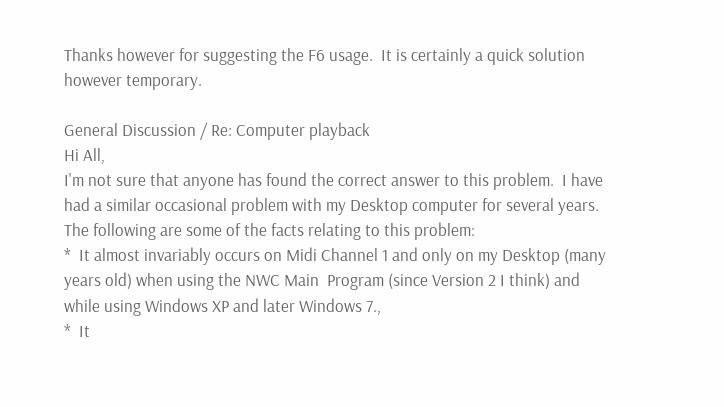Thanks however for suggesting the F6 usage.  It is certainly a quick solution however temporary.

General Discussion / Re: Computer playback
Hi All,
I'm not sure that anyone has found the correct answer to this problem.  I have had a similar occasional problem with my Desktop computer for several years.  The following are some of the facts relating to this problem:
*  It almost invariably occurs on Midi Channel 1 and only on my Desktop (many years old) when using the NWC Main  Program (since Version 2 I think) and while using Windows XP and later Windows 7.,
*  It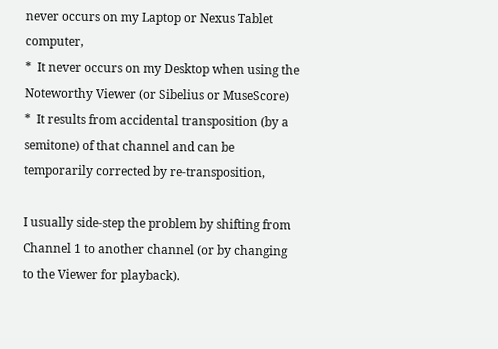never occurs on my Laptop or Nexus Tablet computer,
*  It never occurs on my Desktop when using the Noteworthy Viewer (or Sibelius or MuseScore)
*  It results from accidental transposition (by a semitone) of that channel and can be temporarily corrected by re-transposition,

I usually side-step the problem by shifting from Channel 1 to another channel (or by changing to the Viewer for playback).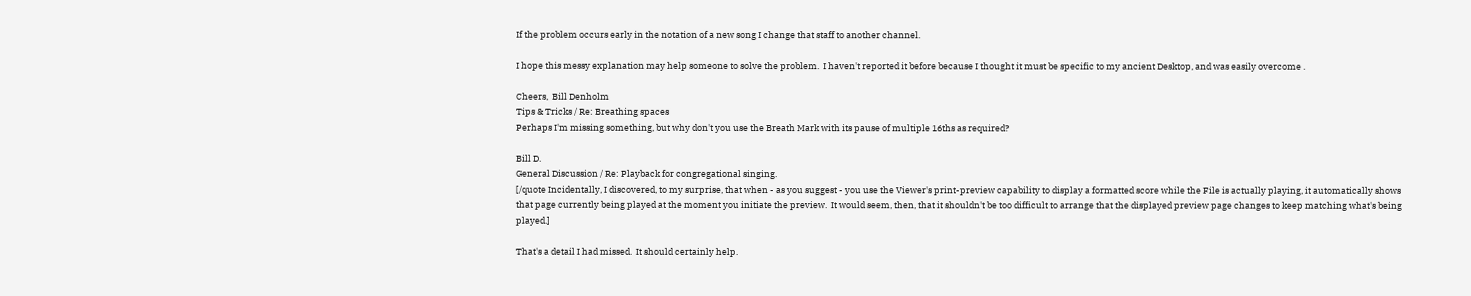If the problem occurs early in the notation of a new song I change that staff to another channel.

I hope this messy explanation may help someone to solve the problem.  I haven't reported it before because I thought it must be specific to my ancient Desktop, and was easily overcome .

Cheers,  Bill Denholm
Tips & Tricks / Re: Breathing spaces
Perhaps I'm missing something, but why don't you use the Breath Mark with its pause of multiple 16ths as required?

Bill D.
General Discussion / Re: Playback for congregational singing.
[/quote Incidentally, I discovered, to my surprise, that when - as you suggest - you use the Viewer's print-preview capability to display a formatted score while the File is actually playing, it automatically shows that page currently being played at the moment you initiate the preview.  It would seem, then, that it shouldn't be too difficult to arrange that the displayed preview page changes to keep matching what's being played.]

That's a detail I had missed.  It should certainly help.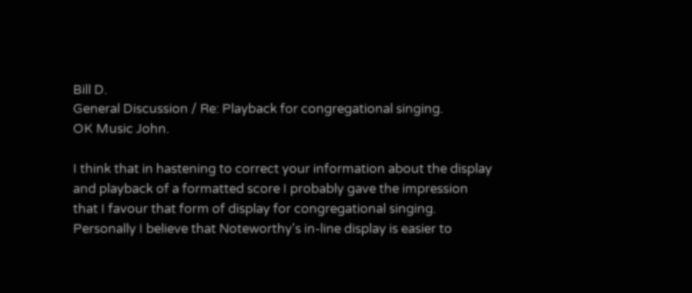Bill D.
General Discussion / Re: Playback for congregational singing.
OK Music John.

I think that in hastening to correct your information about the display and playback of a formatted score I probably gave the impression that I favour that form of display for congregational singing.  Personally I believe that Noteworthy's in-line display is easier to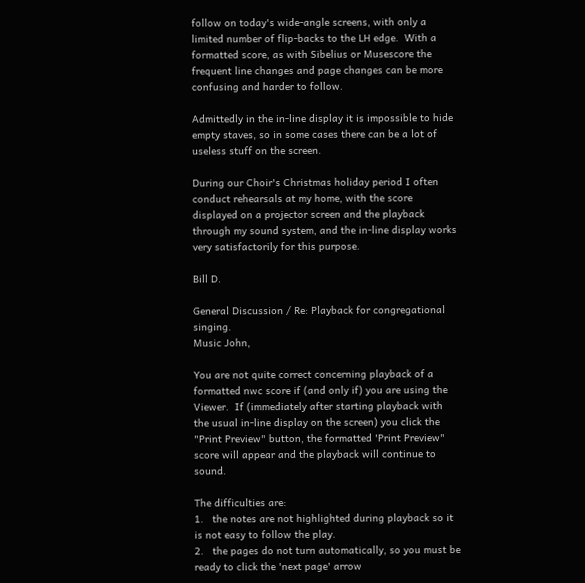follow on today's wide-angle screens, with only a limited number of flip-backs to the LH edge.  With a formatted score, as with Sibelius or Musescore the frequent line changes and page changes can be more confusing and harder to follow.

Admittedly in the in-line display it is impossible to hide empty staves, so in some cases there can be a lot of useless stuff on the screen.

During our Choir's Christmas holiday period I often conduct rehearsals at my home, with the score displayed on a projector screen and the playback through my sound system, and the in-line display works very satisfactorily for this purpose.

Bill D.

General Discussion / Re: Playback for congregational singing.
Music John,

You are not quite correct concerning playback of a formatted nwc score if (and only if) you are using the Viewer.  If (immediately after starting playback with the usual in-line display on the screen) you click the "Print Preview" button, the formatted 'Print Preview" score will appear and the playback will continue to sound.

The difficulties are:
1.   the notes are not highlighted during playback so it is not easy to follow the play.
2.   the pages do not turn automatically, so you must be ready to click the 'next page' arrow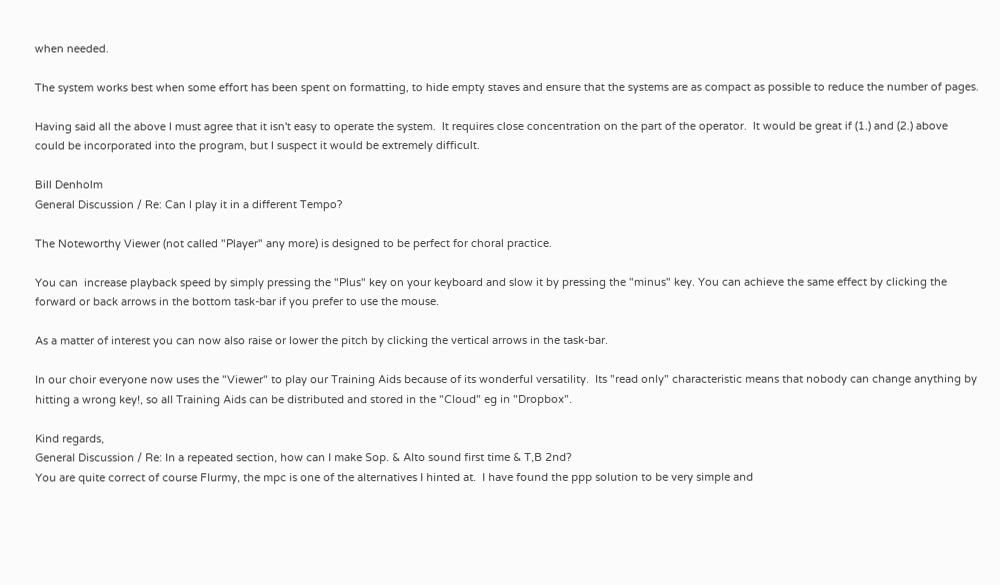when needed.

The system works best when some effort has been spent on formatting, to hide empty staves and ensure that the systems are as compact as possible to reduce the number of pages.

Having said all the above I must agree that it isn't easy to operate the system.  It requires close concentration on the part of the operator.  It would be great if (1.) and (2.) above could be incorporated into the program, but I suspect it would be extremely difficult.

Bill Denholm
General Discussion / Re: Can I play it in a different Tempo?

The Noteworthy Viewer (not called "Player" any more) is designed to be perfect for choral practice.

You can  increase playback speed by simply pressing the "Plus" key on your keyboard and slow it by pressing the "minus" key. You can achieve the same effect by clicking the forward or back arrows in the bottom task-bar if you prefer to use the mouse.

As a matter of interest you can now also raise or lower the pitch by clicking the vertical arrows in the task-bar.

In our choir everyone now uses the "Viewer" to play our Training Aids because of its wonderful versatility.  Its "read only" characteristic means that nobody can change anything by hitting a wrong key!, so all Training Aids can be distributed and stored in the "Cloud" eg in "Dropbox".

Kind regards,
General Discussion / Re: In a repeated section, how can I make Sop. & Alto sound first time & T,B 2nd?
You are quite correct of course Flurmy, the mpc is one of the alternatives I hinted at.  I have found the ppp solution to be very simple and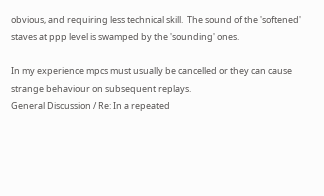obvious, and requiring less technical skill.  The sound of the 'softened' staves at ppp level is swamped by the 'sounding' ones.

In my experience mpcs must usually be cancelled or they can cause strange behaviour on subsequent replays.
General Discussion / Re: In a repeated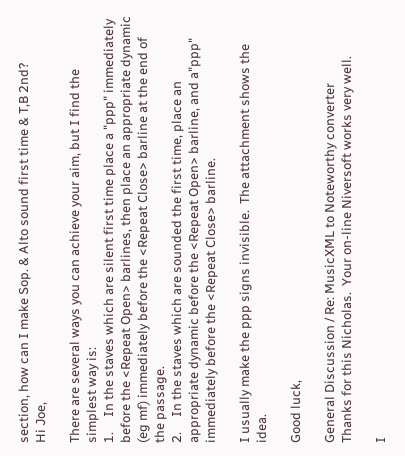section, how can I make Sop. & Alto sound first time & T,B 2nd?
Hi Joe,

There are several ways you can achieve your aim, but I find the simplest way is:
1.     In the staves which are silent first time place a "ppp" immediately before the <Repeat Open> barlines, then place an appropriate dynamic (eg mf) immediately before the <Repeat Close> barline at the end of the passage.
2.     In the staves which are sounded the first time, place an appropriate dynamic before the <Repeat Open> barline, and a"ppp" immediately before the <Repeat Close> barline.

I usually make the ppp signs invisible.  The attachment shows the idea.

Good luck,

General Discussion / Re: MusicXML to Noteworthy converter
Thanks for this Nicholas.  Your on-line Niversoft works very well.

I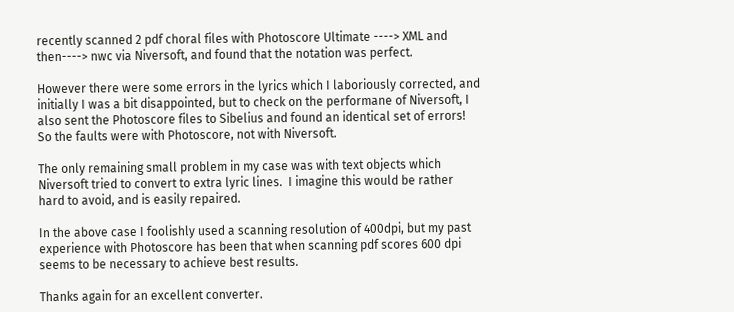recently scanned 2 pdf choral files with Photoscore Ultimate ----> XML and then----> nwc via Niversoft, and found that the notation was perfect.

However there were some errors in the lyrics which I laboriously corrected, and initially I was a bit disappointed, but to check on the performane of Niversoft, I also sent the Photoscore files to Sibelius and found an identical set of errors!   So the faults were with Photoscore, not with Niversoft.

The only remaining small problem in my case was with text objects which Niversoft tried to convert to extra lyric lines.  I imagine this would be rather hard to avoid, and is easily repaired.

In the above case I foolishly used a scanning resolution of 400dpi, but my past experience with Photoscore has been that when scanning pdf scores 600 dpi seems to be necessary to achieve best results.

Thanks again for an excellent converter.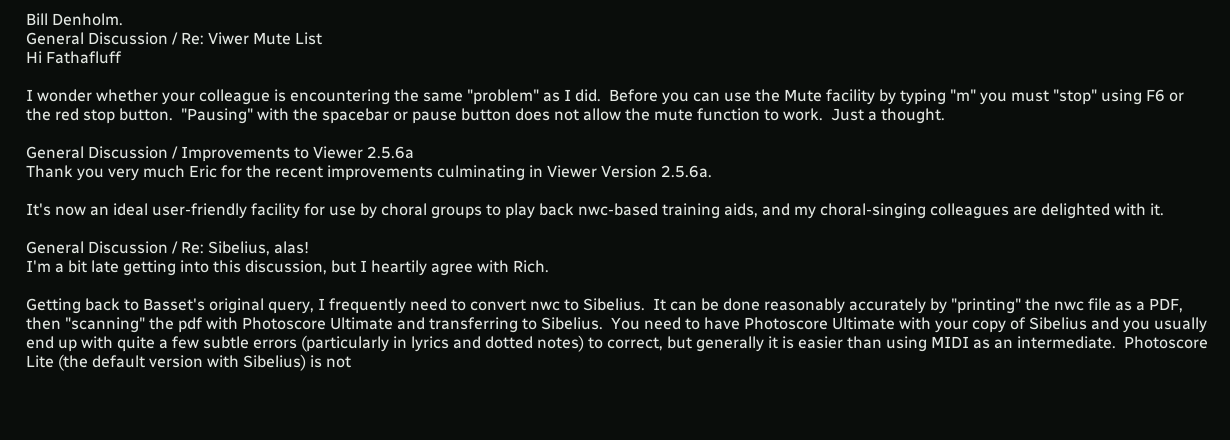Bill Denholm.
General Discussion / Re: Viwer Mute List
Hi Fathafluff

I wonder whether your colleague is encountering the same "problem" as I did.  Before you can use the Mute facility by typing "m" you must "stop" using F6 or the red stop button.  "Pausing" with the spacebar or pause button does not allow the mute function to work.  Just a thought.

General Discussion / Improvements to Viewer 2.5.6a
Thank you very much Eric for the recent improvements culminating in Viewer Version 2.5.6a.

It's now an ideal user-friendly facility for use by choral groups to play back nwc-based training aids, and my choral-singing colleagues are delighted with it.

General Discussion / Re: Sibelius, alas!
I'm a bit late getting into this discussion, but I heartily agree with Rich.

Getting back to Basset's original query, I frequently need to convert nwc to Sibelius.  It can be done reasonably accurately by "printing" the nwc file as a PDF, then "scanning" the pdf with Photoscore Ultimate and transferring to Sibelius.  You need to have Photoscore Ultimate with your copy of Sibelius and you usually end up with quite a few subtle errors (particularly in lyrics and dotted notes) to correct, but generally it is easier than using MIDI as an intermediate.  Photoscore Lite (the default version with Sibelius) is not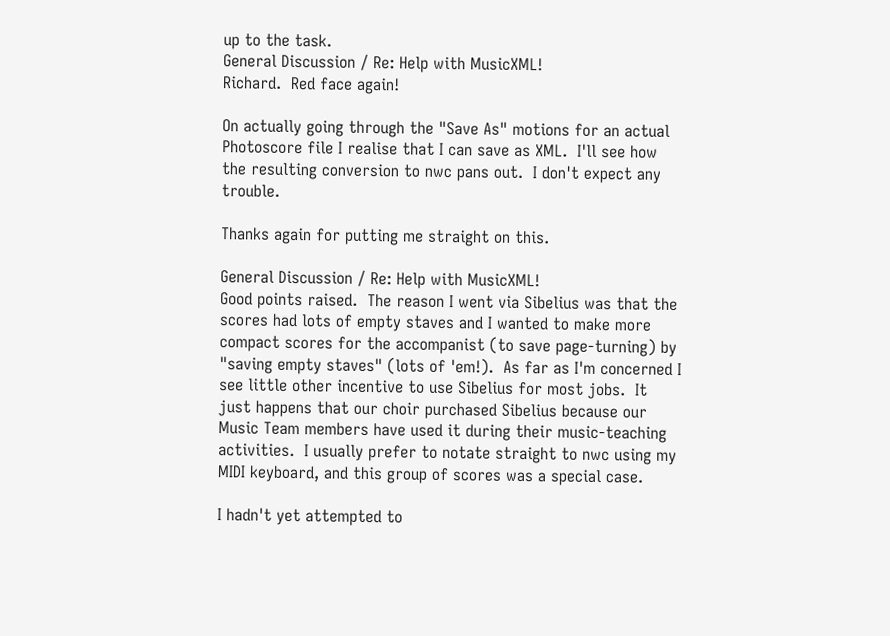up to the task.
General Discussion / Re: Help with MusicXML!
Richard.  Red face again!

On actually going through the "Save As" motions for an actual Photoscore file I realise that I can save as XML.  I'll see how the resulting conversion to nwc pans out.  I don't expect any trouble.

Thanks again for putting me straight on this.

General Discussion / Re: Help with MusicXML!
Good points raised.  The reason I went via Sibelius was that the scores had lots of empty staves and I wanted to make more compact scores for the accompanist (to save page-turning) by "saving empty staves" (lots of 'em!).  As far as I'm concerned I see little other incentive to use Sibelius for most jobs.  It just happens that our choir purchased Sibelius because our Music Team members have used it during their music-teaching activities.  I usually prefer to notate straight to nwc using my MIDI keyboard, and this group of scores was a special case.

I hadn't yet attempted to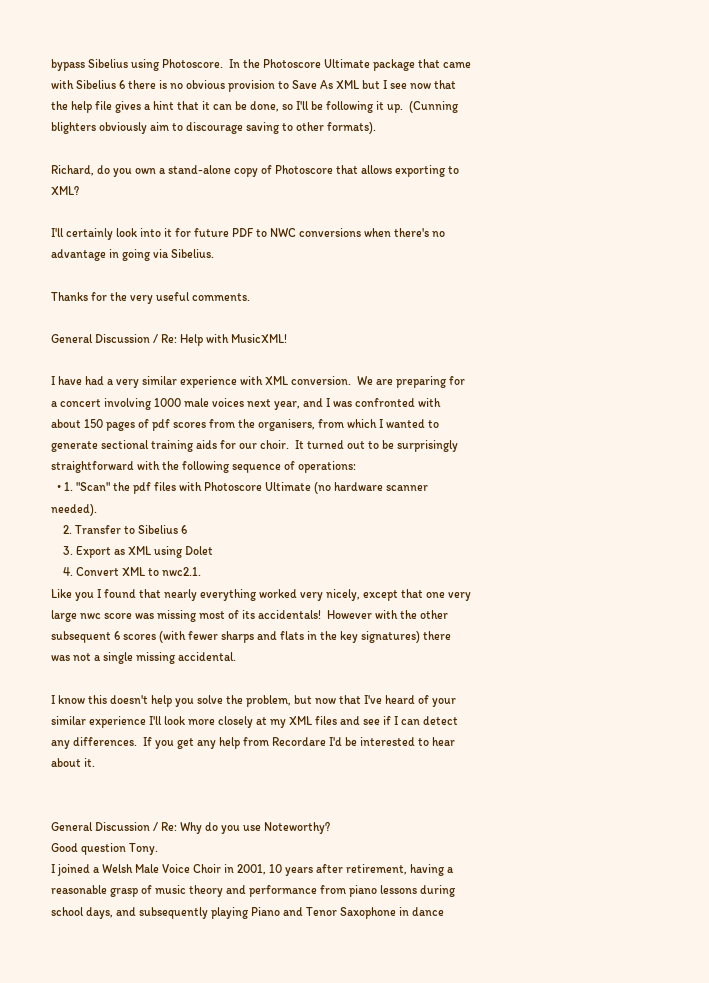bypass Sibelius using Photoscore.  In the Photoscore Ultimate package that came with Sibelius 6 there is no obvious provision to Save As XML but I see now that the help file gives a hint that it can be done, so I'll be following it up.  (Cunning blighters obviously aim to discourage saving to other formats).

Richard, do you own a stand-alone copy of Photoscore that allows exporting to XML?

I'll certainly look into it for future PDF to NWC conversions when there's no advantage in going via Sibelius.

Thanks for the very useful comments.

General Discussion / Re: Help with MusicXML!

I have had a very similar experience with XML conversion.  We are preparing for a concert involving 1000 male voices next year, and I was confronted with about 150 pages of pdf scores from the organisers, from which I wanted to generate sectional training aids for our choir.  It turned out to be surprisingly straightforward with the following sequence of operations:
  • 1. "Scan" the pdf files with Photoscore Ultimate (no hardware scanner needed).
    2. Transfer to Sibelius 6
    3. Export as XML using Dolet
    4. Convert XML to nwc2.1.
Like you I found that nearly everything worked very nicely, except that one very large nwc score was missing most of its accidentals!  However with the other subsequent 6 scores (with fewer sharps and flats in the key signatures) there was not a single missing accidental.

I know this doesn't help you solve the problem, but now that I've heard of your similar experience I'll look more closely at my XML files and see if I can detect any differences.  If you get any help from Recordare I'd be interested to hear about it.


General Discussion / Re: Why do you use Noteworthy?
Good question Tony.
I joined a Welsh Male Voice Choir in 2001, 10 years after retirement, having a reasonable grasp of music theory and performance from piano lessons during school days, and subsequently playing Piano and Tenor Saxophone in dance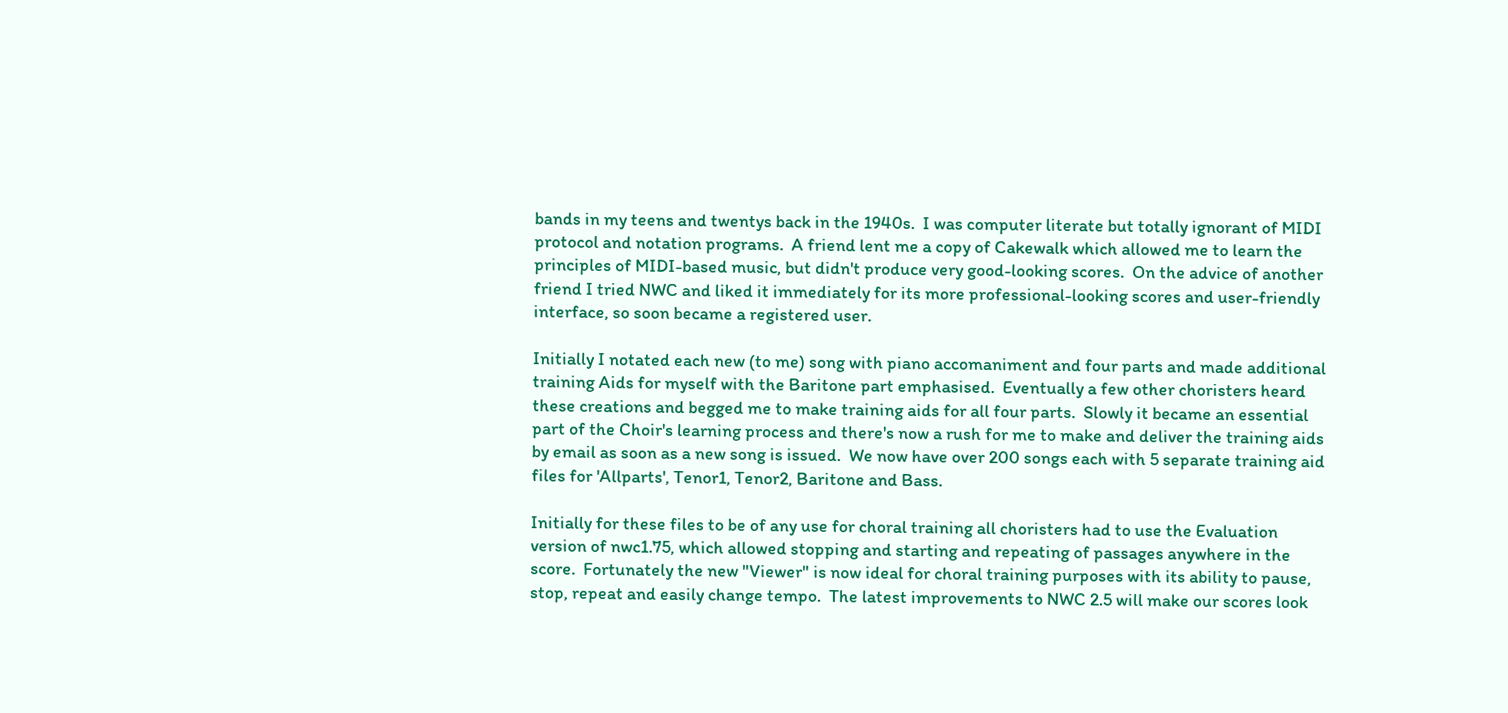bands in my teens and twentys back in the 1940s.  I was computer literate but totally ignorant of MIDI protocol and notation programs.  A friend lent me a copy of Cakewalk which allowed me to learn the principles of MIDI-based music, but didn't produce very good-looking scores.  On the advice of another friend I tried NWC and liked it immediately for its more professional-looking scores and user-friendly interface, so soon became a registered user.

Initially I notated each new (to me) song with piano accomaniment and four parts and made additional training Aids for myself with the Baritone part emphasised.  Eventually a few other choristers heard these creations and begged me to make training aids for all four parts.  Slowly it became an essential part of the Choir's learning process and there's now a rush for me to make and deliver the training aids by email as soon as a new song is issued.  We now have over 200 songs each with 5 separate training aid files for 'Allparts', Tenor1, Tenor2, Baritone and Bass.

Initially for these files to be of any use for choral training all choristers had to use the Evaluation version of nwc1.75, which allowed stopping and starting and repeating of passages anywhere in the score.  Fortunately the new "Viewer" is now ideal for choral training purposes with its ability to pause, stop, repeat and easily change tempo.  The latest improvements to NWC 2.5 will make our scores look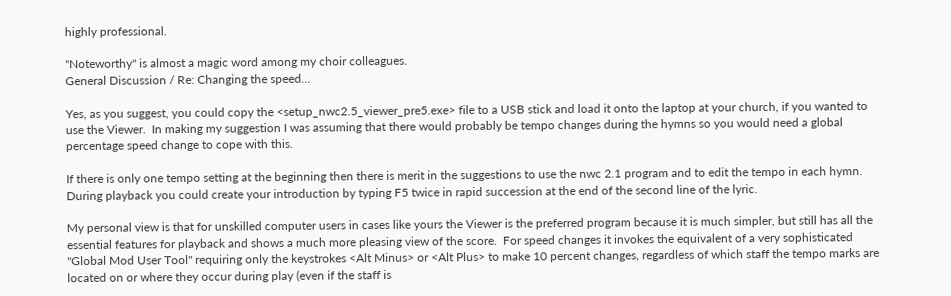highly professional.

"Noteworthy" is almost a magic word among my choir colleagues.
General Discussion / Re: Changing the speed...

Yes, as you suggest, you could copy the <setup_nwc2.5_viewer_pre5.exe> file to a USB stick and load it onto the laptop at your church, if you wanted to use the Viewer.  In making my suggestion I was assuming that there would probably be tempo changes during the hymns so you would need a global percentage speed change to cope with this.

If there is only one tempo setting at the beginning then there is merit in the suggestions to use the nwc 2.1 program and to edit the tempo in each hymn.  During playback you could create your introduction by typing F5 twice in rapid succession at the end of the second line of the lyric.

My personal view is that for unskilled computer users in cases like yours the Viewer is the preferred program because it is much simpler, but still has all the essential features for playback and shows a much more pleasing view of the score.  For speed changes it invokes the equivalent of a very sophisticated "Global Mod User Tool" requiring only the keystrokes <Alt Minus> or <Alt Plus> to make 10 percent changes, regardless of which staff the tempo marks are located on or where they occur during play (even if the staff is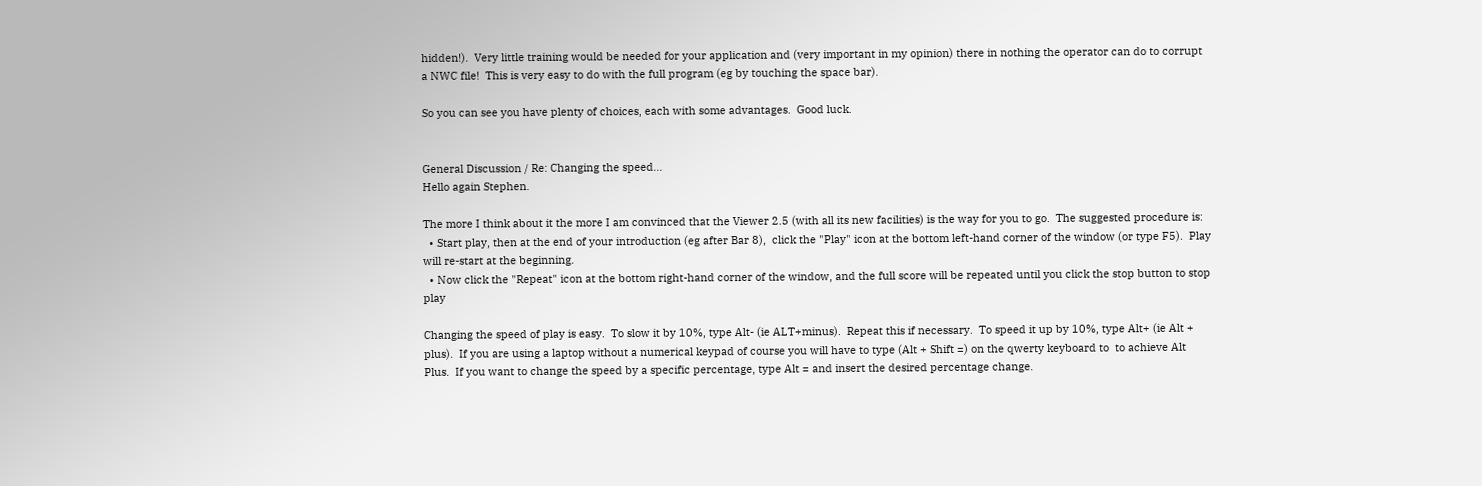hidden!).  Very little training would be needed for your application and (very important in my opinion) there in nothing the operator can do to corrupt a NWC file!  This is very easy to do with the full program (eg by touching the space bar).

So you can see you have plenty of choices, each with some advantages.  Good luck.


General Discussion / Re: Changing the speed...
Hello again Stephen.

The more I think about it the more I am convinced that the Viewer 2.5 (with all its new facilities) is the way for you to go.  The suggested procedure is:
  • Start play, then at the end of your introduction (eg after Bar 8),  click the "Play" icon at the bottom left-hand corner of the window (or type F5).  Play will re-start at the beginning.
  • Now click the "Repeat" icon at the bottom right-hand corner of the window, and the full score will be repeated until you click the stop button to stop play

Changing the speed of play is easy.  To slow it by 10%, type Alt- (ie ALT+minus).  Repeat this if necessary.  To speed it up by 10%, type Alt+ (ie Alt + plus).  If you are using a laptop without a numerical keypad of course you will have to type (Alt + Shift =) on the qwerty keyboard to  to achieve Alt Plus.  If you want to change the speed by a specific percentage, type Alt = and insert the desired percentage change.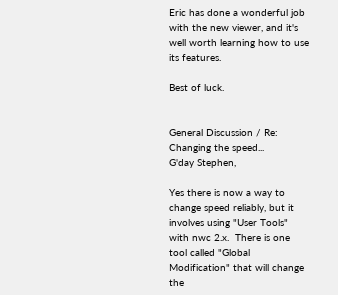Eric has done a wonderful job with the new viewer, and it's well worth learning how to use its features.

Best of luck.


General Discussion / Re: Changing the speed...
G'day Stephen,

Yes there is now a way to change speed reliably, but it involves using "User Tools" with nwc 2.x.  There is one tool called "Global Modification" that will change the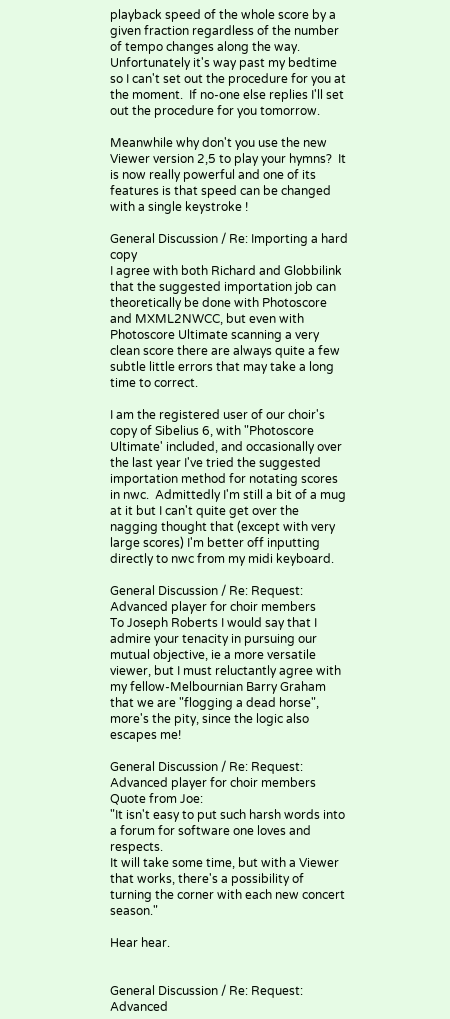playback speed of the whole score by a given fraction regardless of the number of tempo changes along the way.  Unfortunately it's way past my bedtime so I can't set out the procedure for you at the moment.  If no-one else replies I'll set out the procedure for you tomorrow.

Meanwhile why don't you use the new Viewer version 2,5 to play your hymns?  It is now really powerful and one of its features is that speed can be changed with a single keystroke !

General Discussion / Re: Importing a hard copy
I agree with both Richard and Globbilink that the suggested importation job can theoretically be done with Photoscore and MXML2NWCC, but even with Photoscore Ultimate scanning a very clean score there are always quite a few subtle little errors that may take a long time to correct.

I am the registered user of our choir's copy of Sibelius 6, with "Photoscore Ultimate' included, and occasionally over the last year I've tried the suggested importation method for notating scores in nwc.  Admittedly I'm still a bit of a mug at it but I can't quite get over the nagging thought that (except with very large scores) I'm better off inputting directly to nwc from my midi keyboard.

General Discussion / Re: Request: Advanced player for choir members
To Joseph Roberts I would say that I admire your tenacity in pursuing our mutual objective, ie a more versatile viewer, but I must reluctantly agree with my fellow-Melbournian Barry Graham that we are "flogging a dead horse", more's the pity, since the logic also escapes me!

General Discussion / Re: Request: Advanced player for choir members
Quote from Joe:
"It isn't easy to put such harsh words into a forum for software one loves and respects.
It will take some time, but with a Viewer that works, there's a possibility of turning the corner with each new concert season."

Hear hear.


General Discussion / Re: Request: Advanced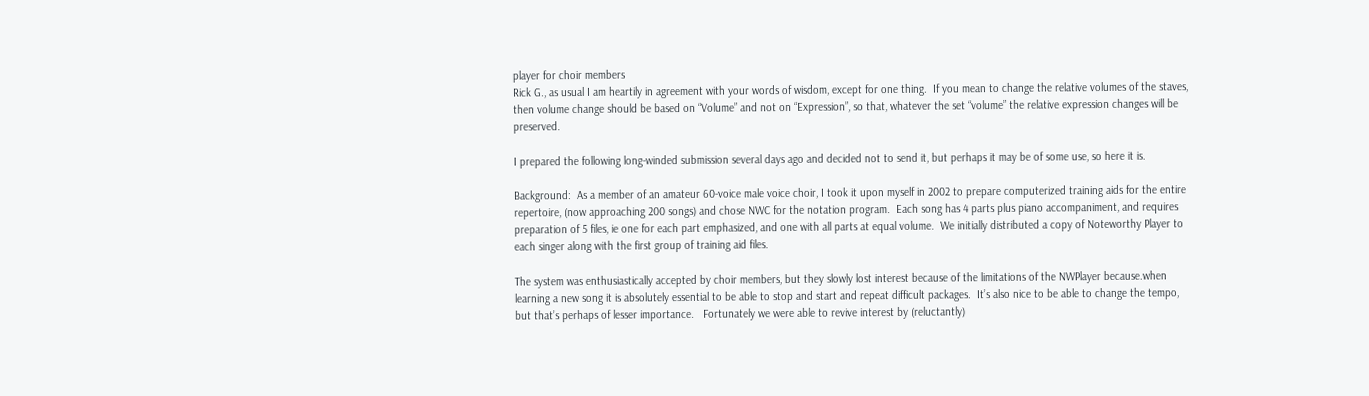player for choir members
Rick G., as usual I am heartily in agreement with your words of wisdom, except for one thing.  If you mean to change the relative volumes of the staves, then volume change should be based on “Volume” and not on “Expression”, so that, whatever the set “volume” the relative expression changes will be preserved.

I prepared the following long-winded submission several days ago and decided not to send it, but perhaps it may be of some use, so here it is.

Background:  As a member of an amateur 60-voice male voice choir, I took it upon myself in 2002 to prepare computerized training aids for the entire repertoire, (now approaching 200 songs) and chose NWC for the notation program.  Each song has 4 parts plus piano accompaniment, and requires preparation of 5 files, ie one for each part emphasized, and one with all parts at equal volume.  We initially distributed a copy of Noteworthy Player to each singer along with the first group of training aid files.

The system was enthusiastically accepted by choir members, but they slowly lost interest because of the limitations of the NWPlayer because.when learning a new song it is absolutely essential to be able to stop and start and repeat difficult packages.  It’s also nice to be able to change the tempo, but that’s perhaps of lesser importance.   Fortunately we were able to revive interest by (reluctantly)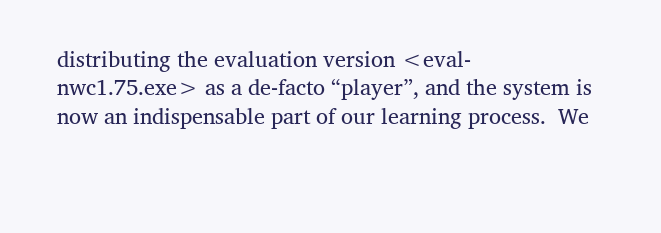distributing the evaluation version <eval-nwc1.75.exe> as a de-facto “player”, and the system is now an indispensable part of our learning process.  We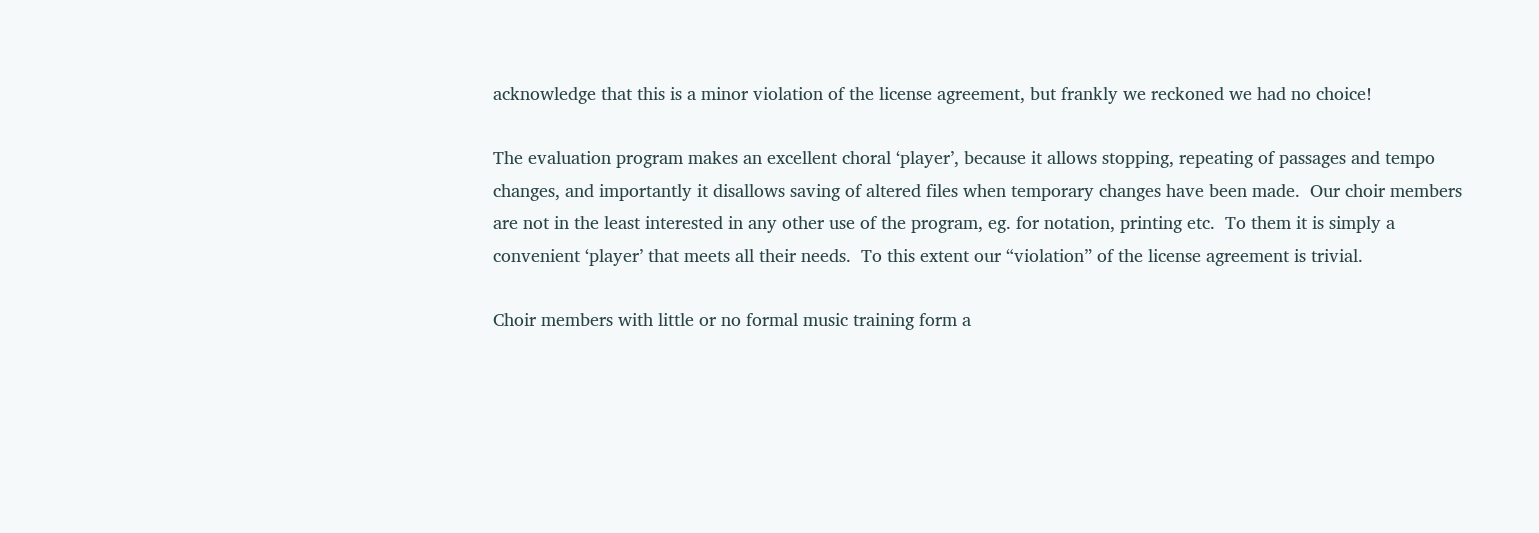acknowledge that this is a minor violation of the license agreement, but frankly we reckoned we had no choice!

The evaluation program makes an excellent choral ‘player’, because it allows stopping, repeating of passages and tempo changes, and importantly it disallows saving of altered files when temporary changes have been made.  Our choir members are not in the least interested in any other use of the program, eg. for notation, printing etc.  To them it is simply a convenient ‘player’ that meets all their needs.  To this extent our “violation” of the license agreement is trivial.

Choir members with little or no formal music training form a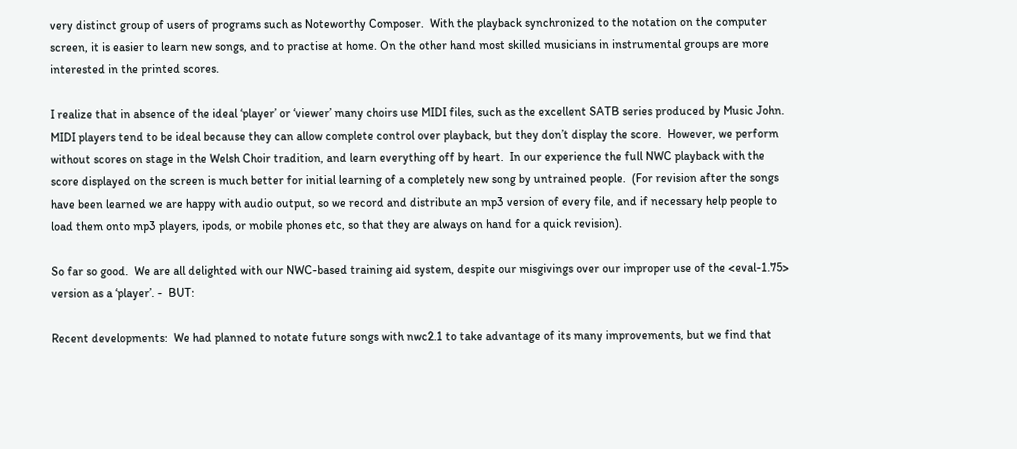very distinct group of users of programs such as Noteworthy Composer.  With the playback synchronized to the notation on the computer screen, it is easier to learn new songs, and to practise at home. On the other hand most skilled musicians in instrumental groups are more interested in the printed scores.

I realize that in absence of the ideal ‘player’ or ‘viewer’ many choirs use MIDI files, such as the excellent SATB series produced by Music John.  MIDI players tend to be ideal because they can allow complete control over playback, but they don’t display the score.  However, we perform without scores on stage in the Welsh Choir tradition, and learn everything off by heart.  In our experience the full NWC playback with the score displayed on the screen is much better for initial learning of a completely new song by untrained people.  (For revision after the songs have been learned we are happy with audio output, so we record and distribute an mp3 version of every file, and if necessary help people to load them onto mp3 players, ipods, or mobile phones etc, so that they are always on hand for a quick revision).

So far so good.  We are all delighted with our NWC-based training aid system, despite our misgivings over our improper use of the <eval-1.75> version as a ‘player’. -  BUT:

Recent developments:  We had planned to notate future songs with nwc2.1 to take advantage of its many improvements, but we find that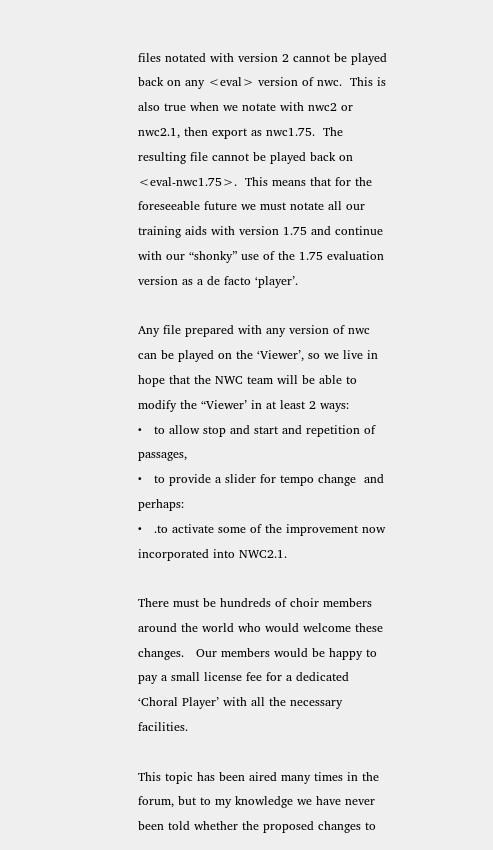files notated with version 2 cannot be played back on any <eval> version of nwc.  This is also true when we notate with nwc2 or nwc2.1, then export as nwc1.75.  The resulting file cannot be played back on <eval-nwc1.75>.  This means that for the foreseeable future we must notate all our training aids with version 1.75 and continue with our “shonky” use of the 1.75 evaluation version as a de facto ‘player’.

Any file prepared with any version of nwc can be played on the ‘Viewer’, so we live in hope that the NWC team will be able to modify the “Viewer’ in at least 2 ways:
•   to allow stop and start and repetition of passages,
•   to provide a slider for tempo change  and perhaps:
•   .to activate some of the improvement now incorporated into NWC2.1.

There must be hundreds of choir members around the world who would welcome these changes.   Our members would be happy to pay a small license fee for a dedicated ‘Choral Player’ with all the necessary facilities.

This topic has been aired many times in the forum, but to my knowledge we have never been told whether the proposed changes to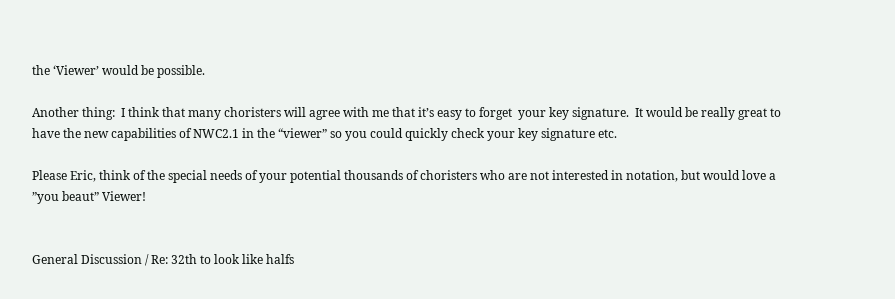the ‘Viewer’ would be possible.

Another thing:  I think that many choristers will agree with me that it’s easy to forget  your key signature.  It would be really great to have the new capabilities of NWC2.1 in the “viewer” so you could quickly check your key signature etc.

Please Eric, think of the special needs of your potential thousands of choristers who are not interested in notation, but would love a ”you beaut” Viewer!


General Discussion / Re: 32th to look like halfs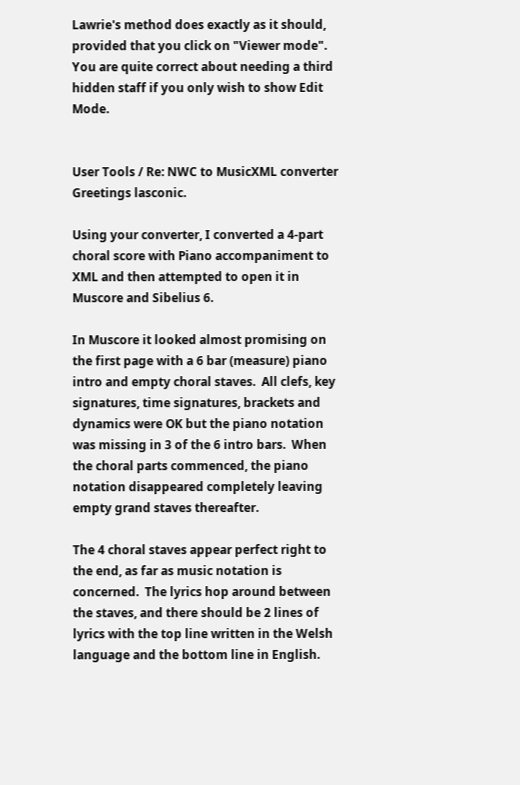Lawrie's method does exactly as it should, provided that you click on "Viewer mode".  You are quite correct about needing a third hidden staff if you only wish to show Edit Mode.


User Tools / Re: NWC to MusicXML converter
Greetings lasconic.

Using your converter, I converted a 4-part choral score with Piano accompaniment to XML and then attempted to open it in Muscore and Sibelius 6.

In Muscore it looked almost promising on the first page with a 6 bar (measure) piano intro and empty choral staves.  All clefs, key signatures, time signatures, brackets and dynamics were OK but the piano notation was missing in 3 of the 6 intro bars.  When the choral parts commenced, the piano notation disappeared completely leaving empty grand staves thereafter.

The 4 choral staves appear perfect right to the end, as far as music notation is concerned.  The lyrics hop around between the staves, and there should be 2 lines of lyrics with the top line written in the Welsh language and the bottom line in English.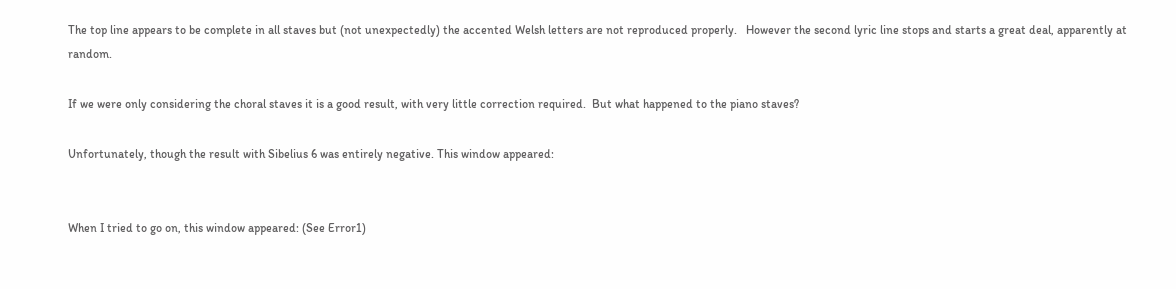The top line appears to be complete in all staves but (not unexpectedly) the accented Welsh letters are not reproduced properly.   However the second lyric line stops and starts a great deal, apparently at random.

If we were only considering the choral staves it is a good result, with very little correction required.  But what happened to the piano staves?

Unfortunately, though the result with Sibelius 6 was entirely negative. This window appeared:


When I tried to go on, this window appeared: (See Error1)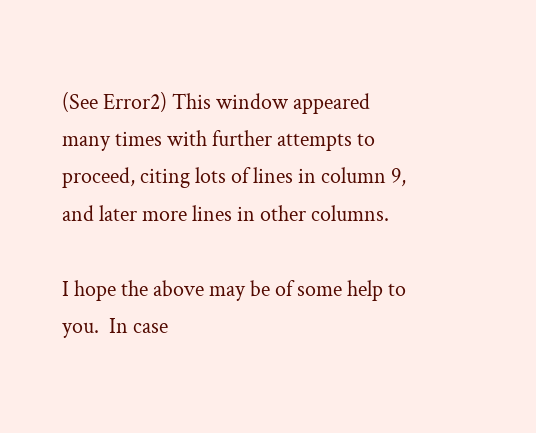(See Error2) This window appeared many times with further attempts to proceed, citing lots of lines in column 9, and later more lines in other columns.

I hope the above may be of some help to you.  In case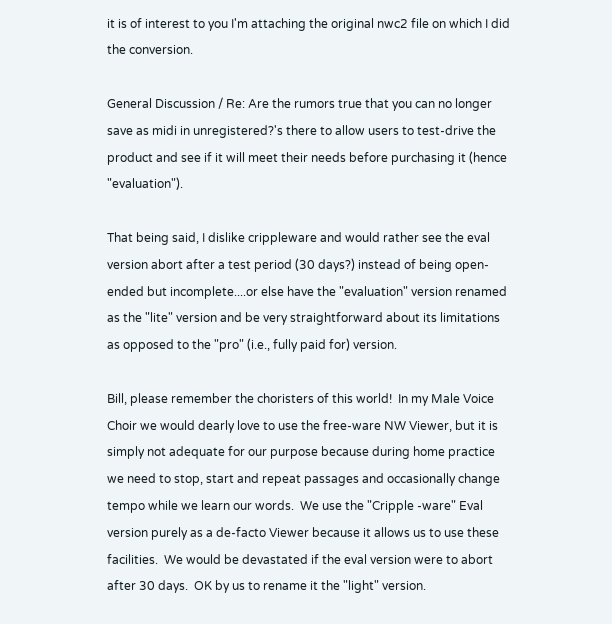it is of interest to you I'm attaching the original nwc2 file on which I did the conversion.

General Discussion / Re: Are the rumors true that you can no longer save as midi in unregistered?'s there to allow users to test-drive the product and see if it will meet their needs before purchasing it (hence "evaluation").

That being said, I dislike crippleware and would rather see the eval version abort after a test period (30 days?) instead of being open-ended but incomplete....or else have the "evaluation" version renamed as the "lite" version and be very straightforward about its limitations as opposed to the "pro" (i.e., fully paid for) version.

Bill, please remember the choristers of this world!  In my Male Voice Choir we would dearly love to use the free-ware NW Viewer, but it is simply not adequate for our purpose because during home practice we need to stop, start and repeat passages and occasionally change tempo while we learn our words.  We use the "Cripple -ware" Eval version purely as a de-facto Viewer because it allows us to use these facilities.  We would be devastated if the eval version were to abort after 30 days.  OK by us to rename it the "light" version.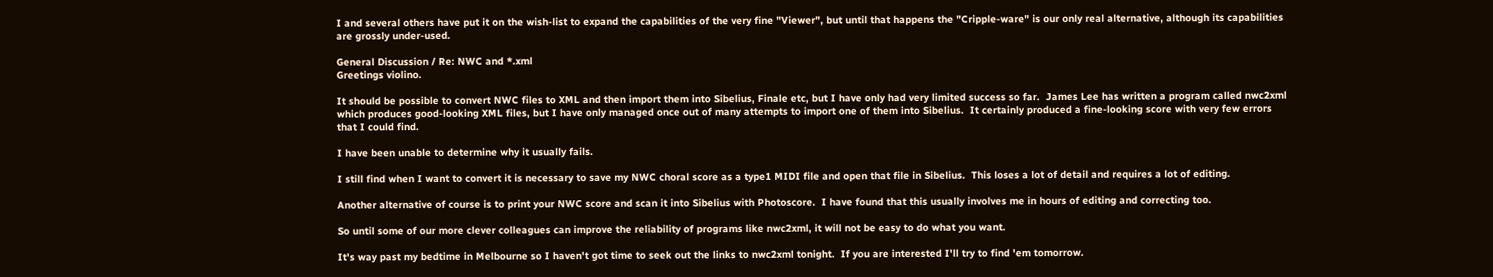I and several others have put it on the wish-list to expand the capabilities of the very fine "Viewer", but until that happens the "Cripple-ware" is our only real alternative, although its capabilities are grossly under-used.

General Discussion / Re: NWC and *.xml
Greetings violino.

It should be possible to convert NWC files to XML and then import them into Sibelius, Finale etc, but I have only had very limited success so far.  James Lee has written a program called nwc2xml which produces good-looking XML files, but I have only managed once out of many attempts to import one of them into Sibelius.  It certainly produced a fine-looking score with very few errors that I could find.

I have been unable to determine why it usually fails.

I still find when I want to convert it is necessary to save my NWC choral score as a type1 MIDI file and open that file in Sibelius.  This loses a lot of detail and requires a lot of editing.

Another alternative of course is to print your NWC score and scan it into Sibelius with Photoscore.  I have found that this usually involves me in hours of editing and correcting too.

So until some of our more clever colleagues can improve the reliability of programs like nwc2xml, it will not be easy to do what you want.

It's way past my bedtime in Melbourne so I haven't got time to seek out the links to nwc2xml tonight.  If you are interested I'll try to find 'em tomorrow.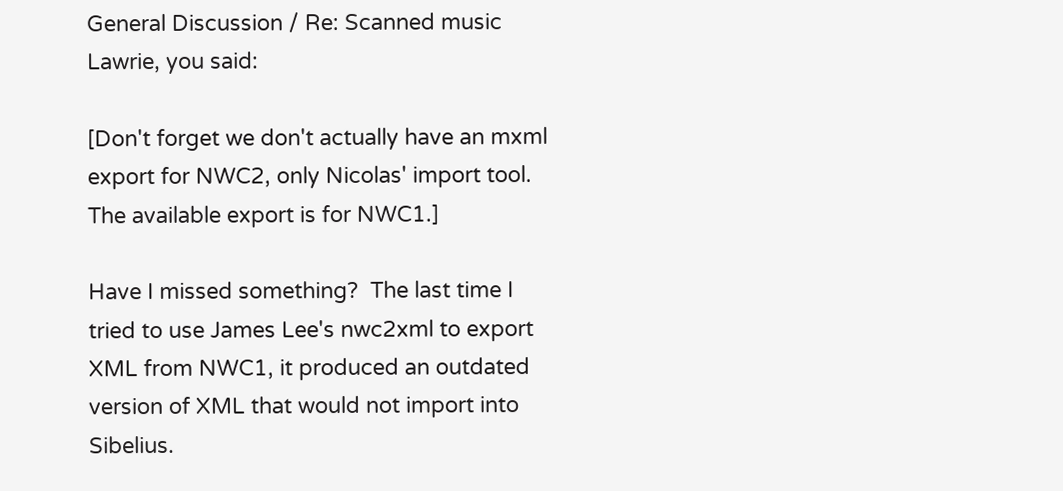General Discussion / Re: Scanned music
Lawrie, you said:

[Don't forget we don't actually have an mxml export for NWC2, only Nicolas' import tool.  The available export is for NWC1.]

Have I missed something?  The last time I tried to use James Lee's nwc2xml to export XML from NWC1, it produced an outdated version of XML that would not import into Sibelius.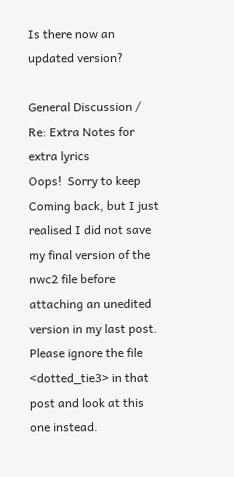Is there now an updated version?

General Discussion / Re: Extra Notes for extra lyrics
Oops!  Sorry to keep Coming back, but I just realised I did not save my final version of the nwc2 file before attaching an unedited version in my last post.  Please ignore the file <dotted_tie3> in that post and look at this one instead.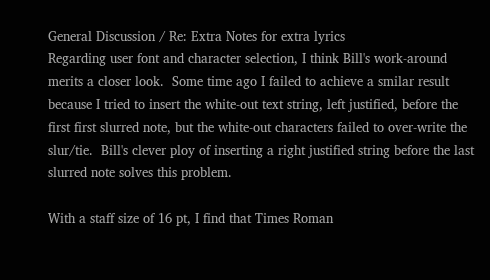General Discussion / Re: Extra Notes for extra lyrics
Regarding user font and character selection, I think Bill's work-around merits a closer look.  Some time ago I failed to achieve a smilar result because I tried to insert the white-out text string, left justified, before the first first slurred note, but the white-out characters failed to over-write the slur/tie.  Bill's clever ploy of inserting a right justified string before the last slurred note solves this problem.

With a staff size of 16 pt, I find that Times Roman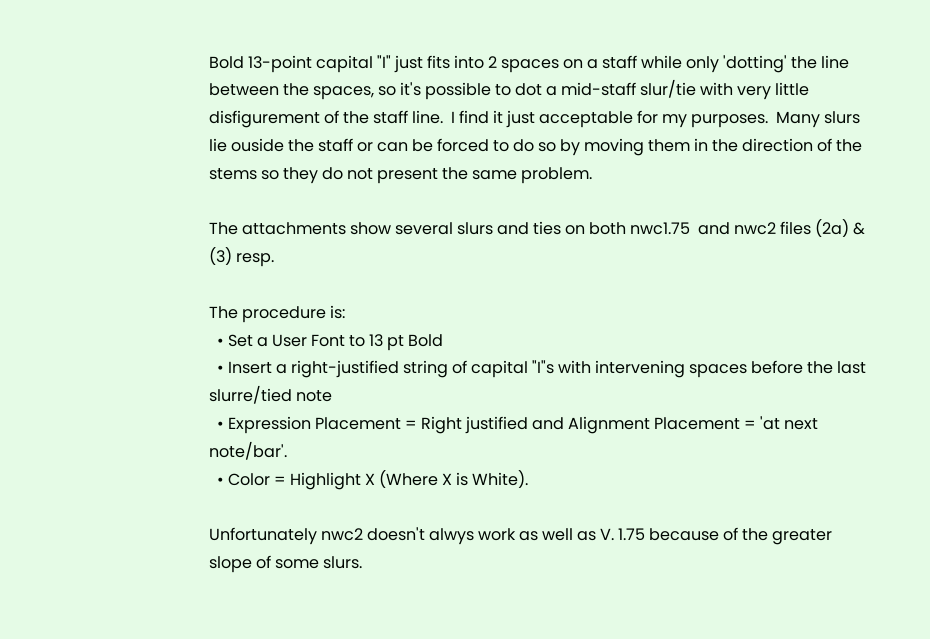Bold 13-point capital "I" just fits into 2 spaces on a staff while only 'dotting' the line between the spaces, so it's possible to dot a mid-staff slur/tie with very little disfigurement of the staff line.  I find it just acceptable for my purposes.  Many slurs lie ouside the staff or can be forced to do so by moving them in the direction of the stems so they do not present the same problem.

The attachments show several slurs and ties on both nwc1.75  and nwc2 files (2a) & (3) resp.

The procedure is:
  • Set a User Font to 13 pt Bold
  • Insert a right-justified string of capital "I"s with intervening spaces before the last slurre/tied note
  • Expression Placement = Right justified and Alignment Placement = 'at next note/bar'.
  • Color = Highlight X (Where X is White).

Unfortunately nwc2 doesn't alwys work as well as V. 1.75 because of the greater slope of some slurs.